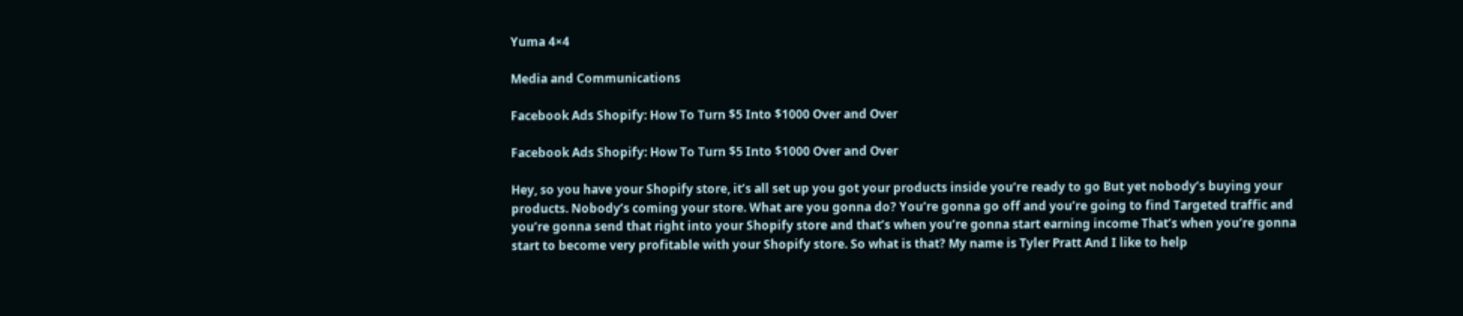Yuma 4×4

Media and Communications

Facebook Ads Shopify: How To Turn $5 Into $1000 Over and Over

Facebook Ads Shopify: How To Turn $5 Into $1000 Over and Over

Hey, so you have your Shopify store, it’s all set up you got your products inside you’re ready to go But yet nobody’s buying your products. Nobody’s coming your store. What are you gonna do? You’re gonna go off and you’re going to find Targeted traffic and you’re gonna send that right into your Shopify store and that’s when you’re gonna start earning income That’s when you’re gonna start to become very profitable with your Shopify store. So what is that? My name is Tyler Pratt And I like to help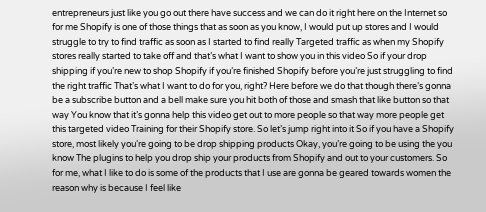entrepreneurs just like you go out there have success and we can do it right here on the Internet so for me Shopify is one of those things that as soon as you know, I would put up stores and I would struggle to try to find traffic as soon as I started to find really Targeted traffic as when my Shopify stores really started to take off and that’s what I want to show you in this video So if your drop shipping if you’re new to shop Shopify if you’re finished Shopify before you’re just struggling to find the right traffic That’s what I want to do for you, right? Here before we do that though there’s gonna be a subscribe button and a bell make sure you hit both of those and smash that like button so that way You know that it’s gonna help this video get out to more people so that way more people get this targeted video Training for their Shopify store. So let’s jump right into it So if you have a Shopify store, most likely you’re going to be drop shipping products Okay, you’re going to be using the you know The plugins to help you drop ship your products from Shopify and out to your customers. So for me, what I like to do is some of the products that I use are gonna be geared towards women the reason why is because I feel like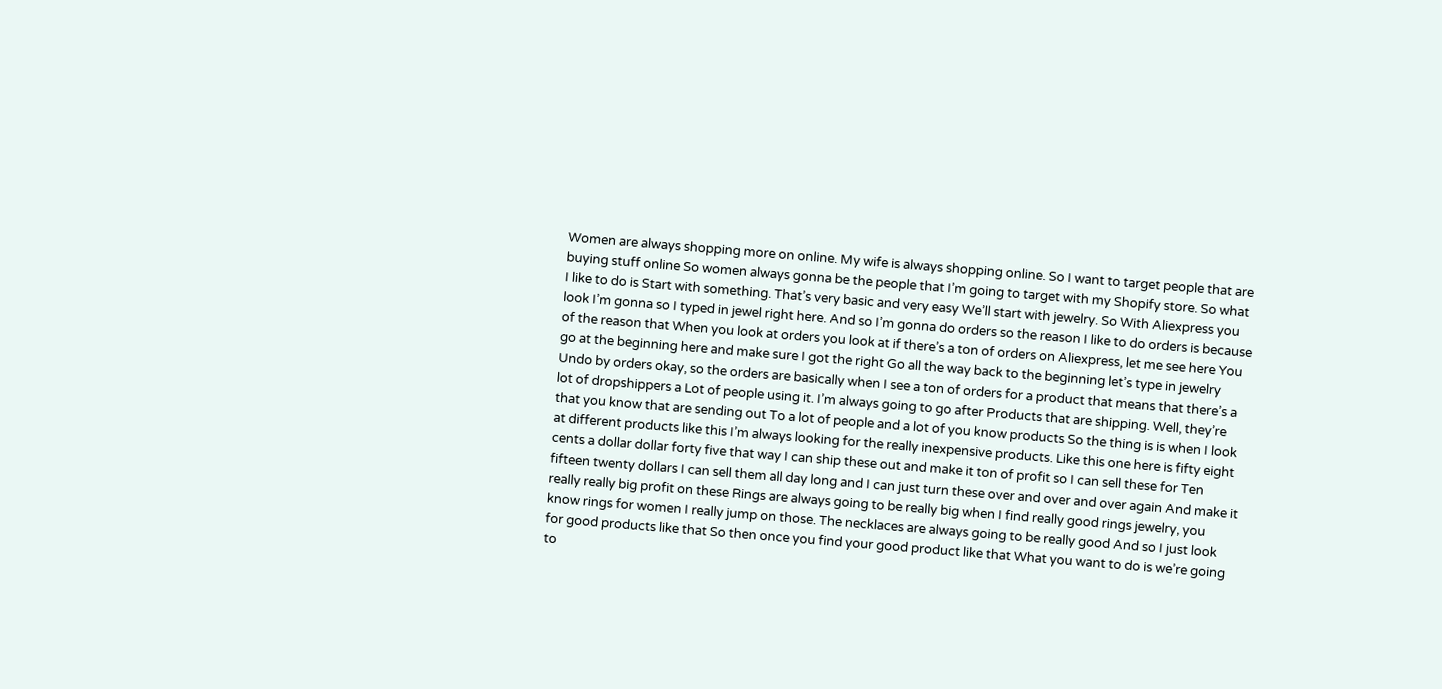Women are always shopping more on online. My wife is always shopping online. So I want to target people that are buying stuff online So women always gonna be the people that I’m going to target with my Shopify store. So what I like to do is Start with something. That’s very basic and very easy We’ll start with jewelry. So With Aliexpress you look I’m gonna so I typed in jewel right here. And so I’m gonna do orders so the reason I like to do orders is because of the reason that When you look at orders you look at if there’s a ton of orders on Aliexpress, let me see here You go at the beginning here and make sure I got the right Go all the way back to the beginning let’s type in jewelry Undo by orders okay, so the orders are basically when I see a ton of orders for a product that means that there’s a lot of dropshippers a Lot of people using it. I’m always going to go after Products that are shipping. Well, they’re that you know that are sending out To a lot of people and a lot of you know products So the thing is is when I look at different products like this I’m always looking for the really inexpensive products. Like this one here is fifty eight cents a dollar dollar forty five that way I can ship these out and make it ton of profit so I can sell these for Ten fifteen twenty dollars I can sell them all day long and I can just turn these over and over and over again And make it really really big profit on these Rings are always going to be really big when I find really good rings jewelry, you know rings for women I really jump on those. The necklaces are always going to be really good And so I just look for good products like that So then once you find your good product like that What you want to do is we’re going to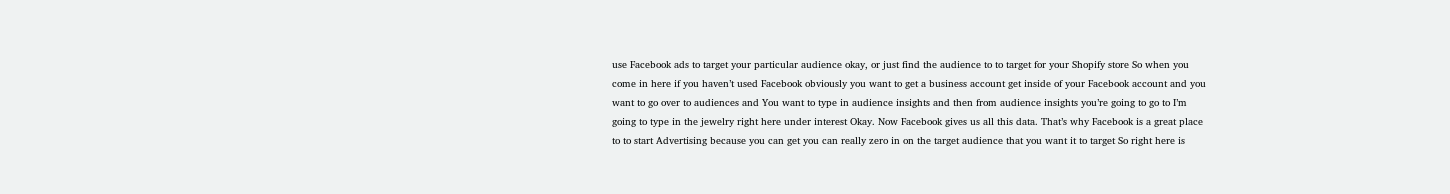use Facebook ads to target your particular audience okay, or just find the audience to to target for your Shopify store So when you come in here if you haven’t used Facebook obviously you want to get a business account get inside of your Facebook account and you want to go over to audiences and You want to type in audience insights and then from audience insights you’re going to go to I’m going to type in the jewelry right here under interest Okay. Now Facebook gives us all this data. That’s why Facebook is a great place to to start Advertising because you can get you can really zero in on the target audience that you want it to target So right here is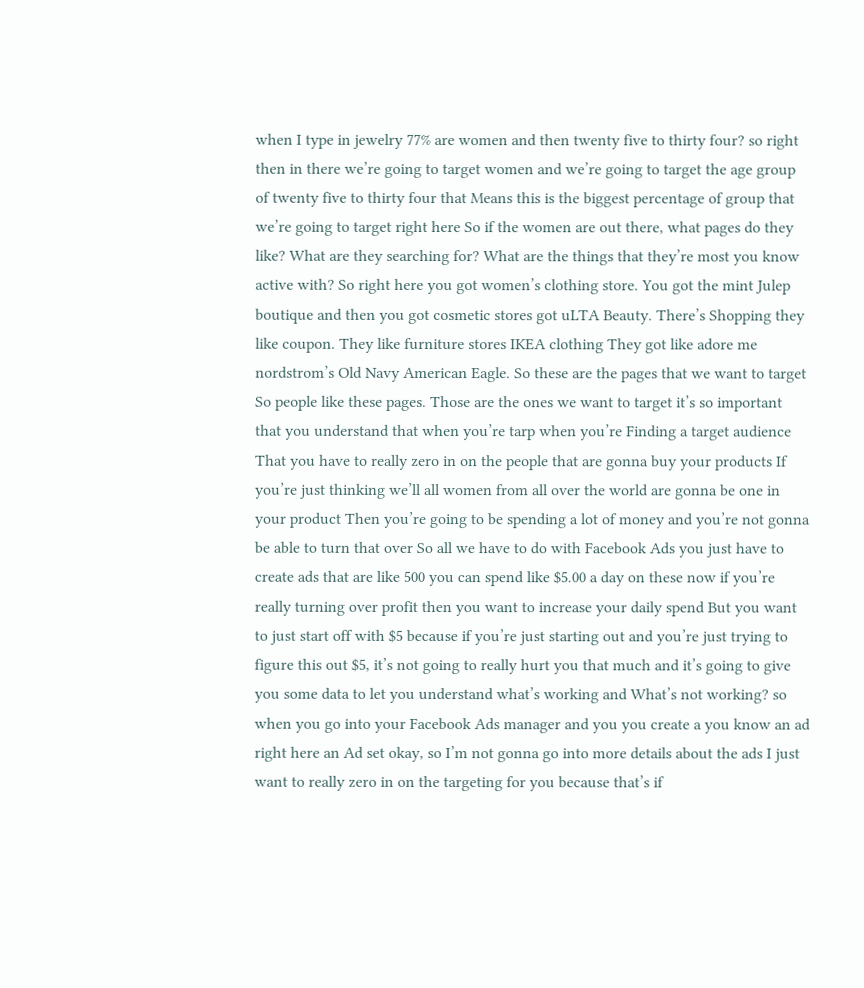when I type in jewelry 77% are women and then twenty five to thirty four? so right then in there we’re going to target women and we’re going to target the age group of twenty five to thirty four that Means this is the biggest percentage of group that we’re going to target right here So if the women are out there, what pages do they like? What are they searching for? What are the things that they’re most you know active with? So right here you got women’s clothing store. You got the mint Julep boutique and then you got cosmetic stores got uLTA Beauty. There’s Shopping they like coupon. They like furniture stores IKEA clothing They got like adore me nordstrom’s Old Navy American Eagle. So these are the pages that we want to target So people like these pages. Those are the ones we want to target it’s so important that you understand that when you’re tarp when you’re Finding a target audience That you have to really zero in on the people that are gonna buy your products If you’re just thinking we’ll all women from all over the world are gonna be one in your product Then you’re going to be spending a lot of money and you’re not gonna be able to turn that over So all we have to do with Facebook Ads you just have to create ads that are like 500 you can spend like $5.00 a day on these now if you’re really turning over profit then you want to increase your daily spend But you want to just start off with $5 because if you’re just starting out and you’re just trying to figure this out $5, it’s not going to really hurt you that much and it’s going to give you some data to let you understand what’s working and What’s not working? so when you go into your Facebook Ads manager and you you create a you know an ad right here an Ad set okay, so I’m not gonna go into more details about the ads I just want to really zero in on the targeting for you because that’s if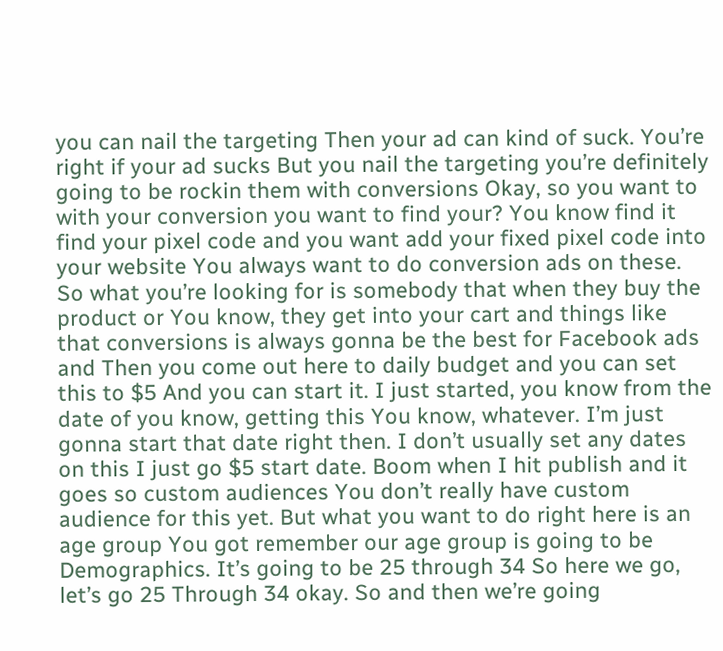you can nail the targeting Then your ad can kind of suck. You’re right if your ad sucks But you nail the targeting you’re definitely going to be rockin them with conversions Okay, so you want to with your conversion you want to find your? You know find it find your pixel code and you want add your fixed pixel code into your website You always want to do conversion ads on these. So what you’re looking for is somebody that when they buy the product or You know, they get into your cart and things like that conversions is always gonna be the best for Facebook ads and Then you come out here to daily budget and you can set this to $5 And you can start it. I just started, you know from the date of you know, getting this You know, whatever. I’m just gonna start that date right then. I don’t usually set any dates on this I just go $5 start date. Boom when I hit publish and it goes so custom audiences You don’t really have custom audience for this yet. But what you want to do right here is an age group You got remember our age group is going to be Demographics. It’s going to be 25 through 34 So here we go, let’s go 25 Through 34 okay. So and then we’re going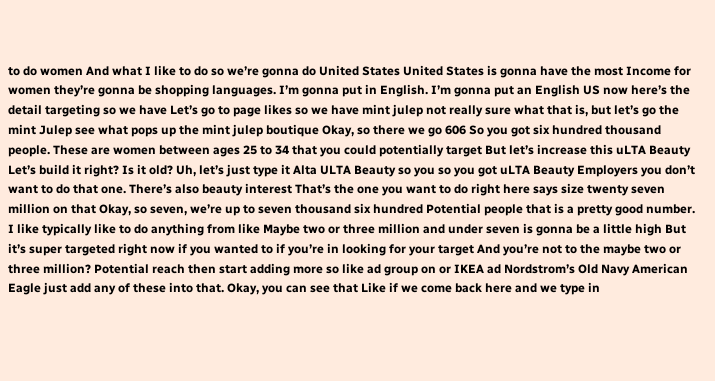to do women And what I like to do so we’re gonna do United States United States is gonna have the most Income for women they’re gonna be shopping languages. I’m gonna put in English. I’m gonna put an English US now here’s the detail targeting so we have Let’s go to page likes so we have mint julep not really sure what that is, but let’s go the mint Julep see what pops up the mint julep boutique Okay, so there we go 606 So you got six hundred thousand people. These are women between ages 25 to 34 that you could potentially target But let’s increase this uLTA Beauty Let’s build it right? Is it old? Uh, let’s just type it Alta ULTA Beauty so you so you got uLTA Beauty Employers you don’t want to do that one. There’s also beauty interest That’s the one you want to do right here says size twenty seven million on that Okay, so seven, we’re up to seven thousand six hundred Potential people that is a pretty good number. I like typically like to do anything from like Maybe two or three million and under seven is gonna be a little high But it’s super targeted right now if you wanted to if you’re in looking for your target And you’re not to the maybe two or three million? Potential reach then start adding more so like ad group on or IKEA ad Nordstrom’s Old Navy American Eagle just add any of these into that. Okay, you can see that Like if we come back here and we type in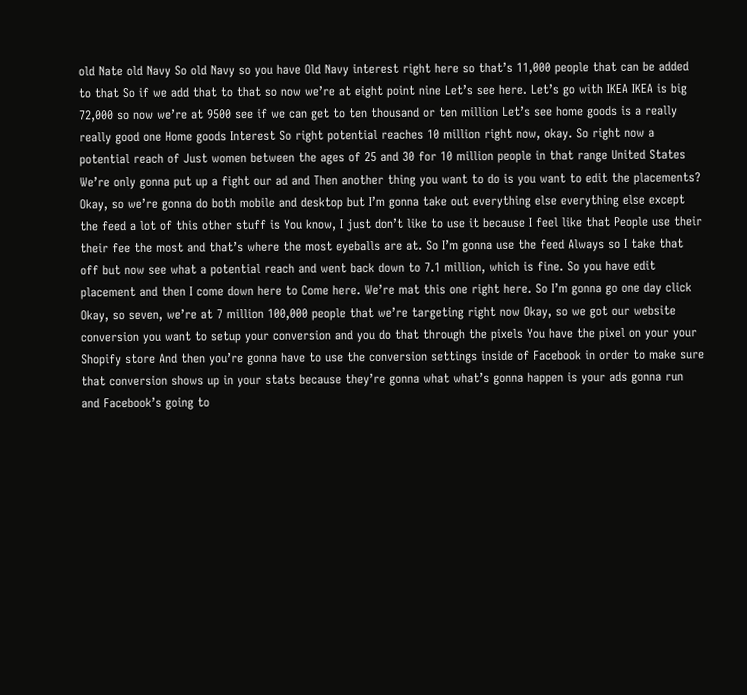old Nate old Navy So old Navy so you have Old Navy interest right here so that’s 11,000 people that can be added to that So if we add that to that so now we’re at eight point nine Let’s see here. Let’s go with IKEA IKEA is big 72,000 so now we’re at 9500 see if we can get to ten thousand or ten million Let’s see home goods is a really really good one Home goods Interest So right potential reaches 10 million right now, okay. So right now a potential reach of Just women between the ages of 25 and 30 for 10 million people in that range United States We’re only gonna put up a fight our ad and Then another thing you want to do is you want to edit the placements? Okay, so we’re gonna do both mobile and desktop but I’m gonna take out everything else everything else except the feed a lot of this other stuff is You know, I just don’t like to use it because I feel like that People use their their fee the most and that’s where the most eyeballs are at. So I’m gonna use the feed Always so I take that off but now see what a potential reach and went back down to 7.1 million, which is fine. So you have edit placement and then I come down here to Come here. We’re mat this one right here. So I’m gonna go one day click Okay, so seven, we’re at 7 million 100,000 people that we’re targeting right now Okay, so we got our website conversion you want to setup your conversion and you do that through the pixels You have the pixel on your your Shopify store And then you’re gonna have to use the conversion settings inside of Facebook in order to make sure that conversion shows up in your stats because they’re gonna what what’s gonna happen is your ads gonna run and Facebook’s going to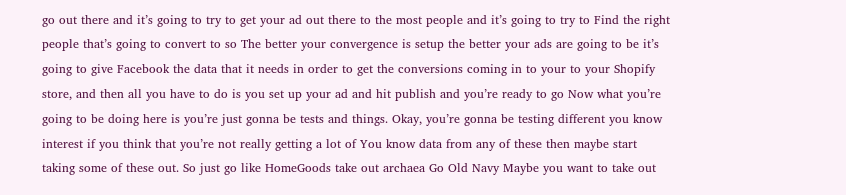go out there and it’s going to try to get your ad out there to the most people and it’s going to try to Find the right people that’s going to convert to so The better your convergence is setup the better your ads are going to be it’s going to give Facebook the data that it needs in order to get the conversions coming in to your to your Shopify store, and then all you have to do is you set up your ad and hit publish and you’re ready to go Now what you’re going to be doing here is you’re just gonna be tests and things. Okay, you’re gonna be testing different you know interest if you think that you’re not really getting a lot of You know data from any of these then maybe start taking some of these out. So just go like HomeGoods take out archaea Go Old Navy Maybe you want to take out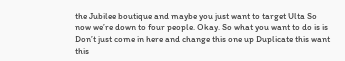the Jubilee boutique and maybe you just want to target Ulta So now we’re down to four people. Okay. So what you want to do is is Don’t just come in here and change this one up Duplicate this want this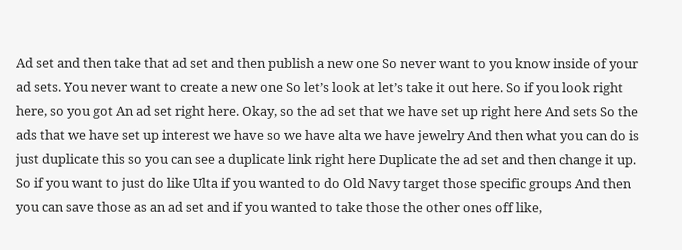Ad set and then take that ad set and then publish a new one So never want to you know inside of your ad sets. You never want to create a new one So let’s look at let’s take it out here. So if you look right here, so you got An ad set right here. Okay, so the ad set that we have set up right here And sets So the ads that we have set up interest we have so we have alta we have jewelry And then what you can do is just duplicate this so you can see a duplicate link right here Duplicate the ad set and then change it up. So if you want to just do like Ulta if you wanted to do Old Navy target those specific groups And then you can save those as an ad set and if you wanted to take those the other ones off like,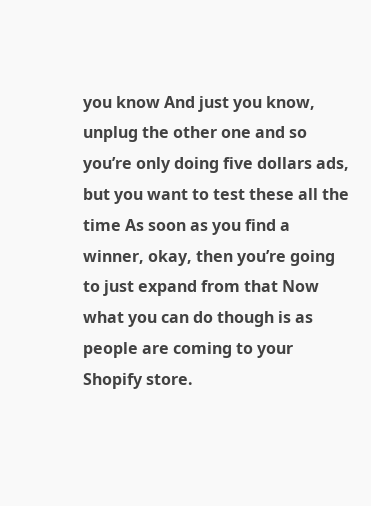you know And just you know, unplug the other one and so you’re only doing five dollars ads, but you want to test these all the time As soon as you find a winner, okay, then you’re going to just expand from that Now what you can do though is as people are coming to your Shopify store.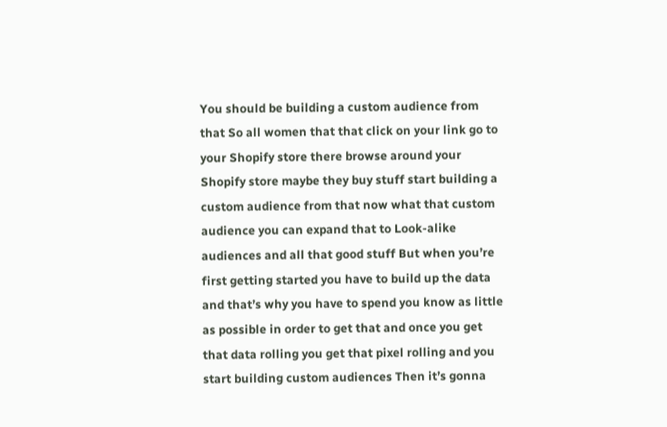You should be building a custom audience from that So all women that that click on your link go to your Shopify store there browse around your Shopify store maybe they buy stuff start building a custom audience from that now what that custom audience you can expand that to Look-alike audiences and all that good stuff But when you’re first getting started you have to build up the data and that’s why you have to spend you know as little as possible in order to get that and once you get that data rolling you get that pixel rolling and you start building custom audiences Then it’s gonna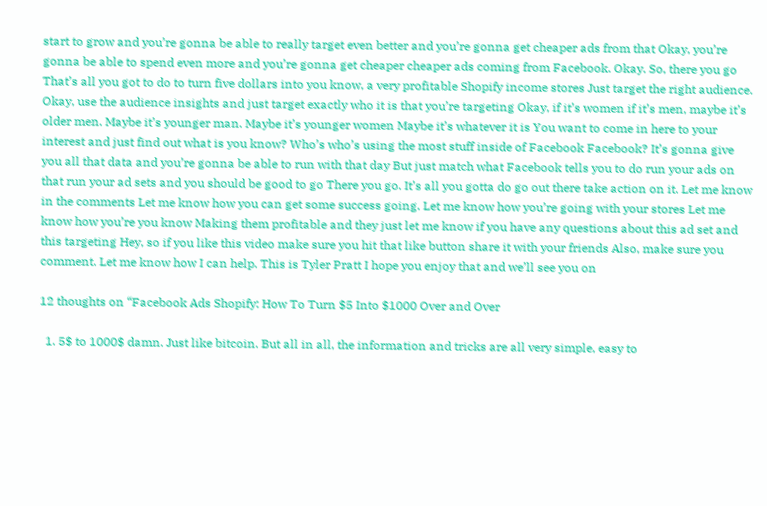start to grow and you’re gonna be able to really target even better and you’re gonna get cheaper ads from that Okay, you’re gonna be able to spend even more and you’re gonna get cheaper cheaper ads coming from Facebook. Okay. So, there you go That’s all you got to do to turn five dollars into you know, a very profitable Shopify income stores Just target the right audience. Okay, use the audience insights and just target exactly who it is that you’re targeting Okay, if it’s women if it’s men, maybe it’s older men. Maybe it’s younger man. Maybe it’s younger women Maybe it’s whatever it is You want to come in here to your interest and just find out what is you know? Who’s who’s using the most stuff inside of Facebook Facebook? It’s gonna give you all that data and you’re gonna be able to run with that day But just match what Facebook tells you to do run your ads on that run your ad sets and you should be good to go There you go. It’s all you gotta do go out there take action on it. Let me know in the comments Let me know how you can get some success going. Let me know how you’re going with your stores Let me know how you’re you know Making them profitable and they just let me know if you have any questions about this ad set and this targeting Hey, so if you like this video make sure you hit that like button share it with your friends Also, make sure you comment. Let me know how I can help. This is Tyler Pratt I hope you enjoy that and we’ll see you on

12 thoughts on “Facebook Ads Shopify: How To Turn $5 Into $1000 Over and Over

  1. 5$ to 1000$ damn. Just like bitcoin. But all in all, the information and tricks are all very simple, easy to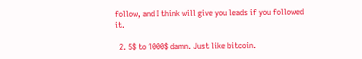follow, and I think will give you leads if you followed it.

  2. 5$ to 1000$ damn. Just like bitcoin.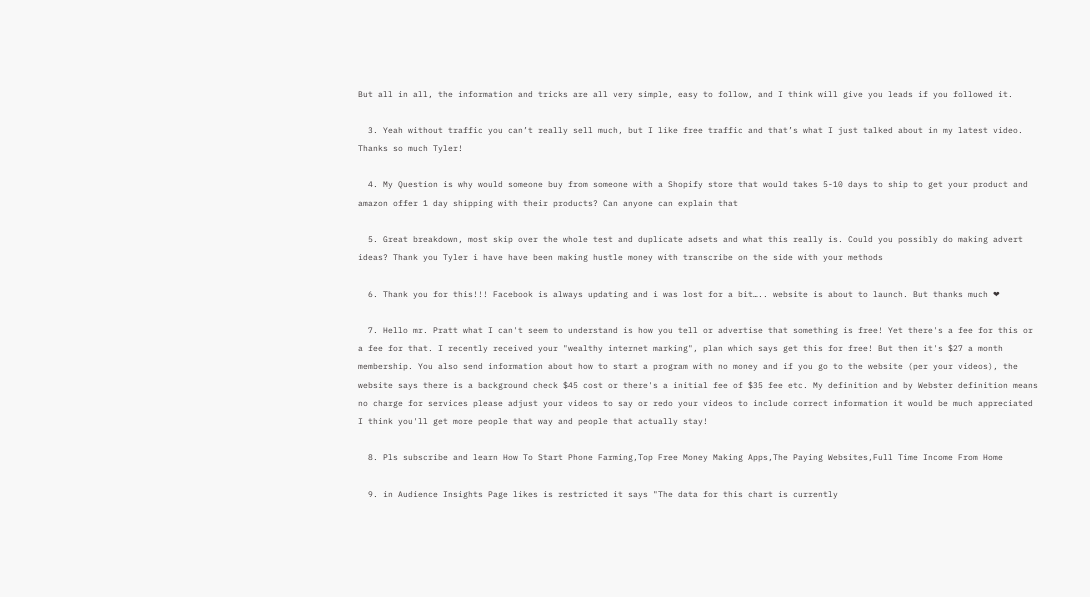But all in all, the information and tricks are all very simple, easy to follow, and I think will give you leads if you followed it.

  3. Yeah without traffic you can’t really sell much, but I like free traffic and that’s what I just talked about in my latest video. Thanks so much Tyler!

  4. My Question is why would someone buy from someone with a Shopify store that would takes 5-10 days to ship to get your product and amazon offer 1 day shipping with their products? Can anyone can explain that

  5. Great breakdown, most skip over the whole test and duplicate adsets and what this really is. Could you possibly do making advert ideas? Thank you Tyler i have have been making hustle money with transcribe on the side with your methods

  6. Thank you for this!!! Facebook is always updating and i was lost for a bit….. website is about to launch. But thanks much ❤

  7. Hello mr. Pratt what I can't seem to understand is how you tell or advertise that something is free! Yet there's a fee for this or a fee for that. I recently received your "wealthy internet marking", plan which says get this for free! But then it's $27 a month membership. You also send information about how to start a program with no money and if you go to the website (per your videos), the website says there is a background check $45 cost or there's a initial fee of $35 fee etc. My definition and by Webster definition means no charge for services please adjust your videos to say or redo your videos to include correct information it would be much appreciated I think you'll get more people that way and people that actually stay!

  8. Pls subscribe and learn How To Start Phone Farming,Top Free Money Making Apps,The Paying Websites,Full Time Income From Home

  9. in Audience Insights Page likes is restricted it says "The data for this chart is currently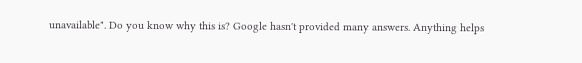unavailable". Do you know why this is? Google hasn't provided many answers. Anything helps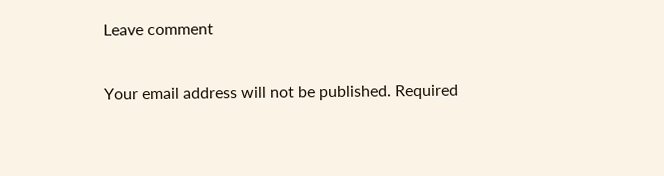Leave comment

Your email address will not be published. Required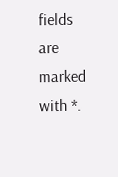fields are marked with *.